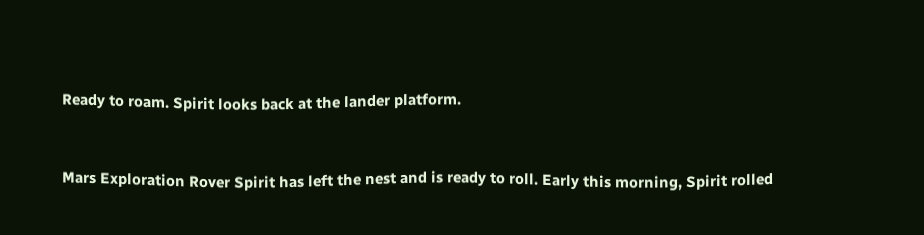Ready to roam. Spirit looks back at the lander platform.


Mars Exploration Rover Spirit has left the nest and is ready to roll. Early this morning, Spirit rolled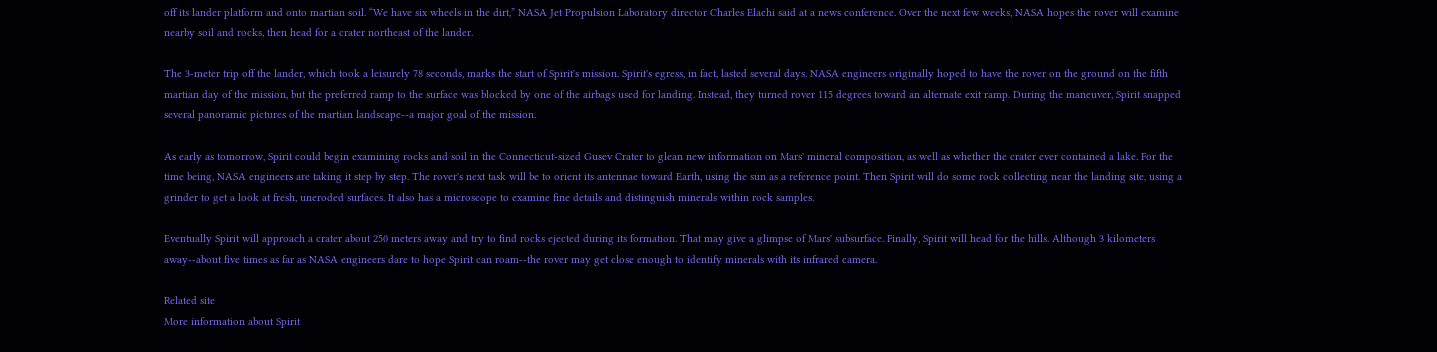off its lander platform and onto martian soil. “We have six wheels in the dirt,” NASA Jet Propulsion Laboratory director Charles Elachi said at a news conference. Over the next few weeks, NASA hopes the rover will examine nearby soil and rocks, then head for a crater northeast of the lander.

The 3-meter trip off the lander, which took a leisurely 78 seconds, marks the start of Spirit's mission. Spirit's egress, in fact, lasted several days. NASA engineers originally hoped to have the rover on the ground on the fifth martian day of the mission, but the preferred ramp to the surface was blocked by one of the airbags used for landing. Instead, they turned rover 115 degrees toward an alternate exit ramp. During the maneuver, Spirit snapped several panoramic pictures of the martian landscape--a major goal of the mission.

As early as tomorrow, Spirit could begin examining rocks and soil in the Connecticut-sized Gusev Crater to glean new information on Mars' mineral composition, as well as whether the crater ever contained a lake. For the time being, NASA engineers are taking it step by step. The rover's next task will be to orient its antennae toward Earth, using the sun as a reference point. Then Spirit will do some rock collecting near the landing site, using a grinder to get a look at fresh, uneroded surfaces. It also has a microscope to examine fine details and distinguish minerals within rock samples.

Eventually Spirit will approach a crater about 250 meters away and try to find rocks ejected during its formation. That may give a glimpse of Mars' subsurface. Finally, Spirit will head for the hills. Although 3 kilometers away--about five times as far as NASA engineers dare to hope Spirit can roam--the rover may get close enough to identify minerals with its infrared camera.

Related site
More information about Spirit